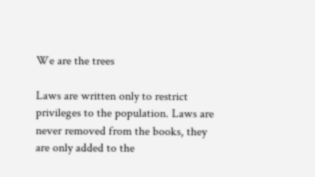We are the trees

Laws are written only to restrict privileges to the population. Laws are never removed from the books, they are only added to the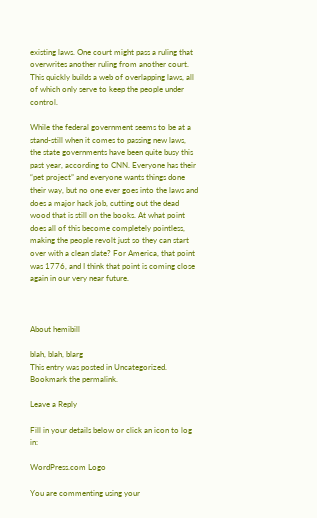existing laws. One court might pass a ruling that overwrites another ruling from another court. This quickly builds a web of overlapping laws, all of which only serve to keep the people under control.

While the federal government seems to be at a stand-still when it comes to passing new laws, the state governments have been quite busy this past year, according to CNN. Everyone has their “pet project” and everyone wants things done their way, but no one ever goes into the laws and does a major hack job, cutting out the dead wood that is still on the books. At what point does all of this become completely pointless, making the people revolt just so they can start over with a clean slate? For America, that point was 1776, and I think that point is coming close again in our very near future.



About hemibill

blah, blah, blarg
This entry was posted in Uncategorized. Bookmark the permalink.

Leave a Reply

Fill in your details below or click an icon to log in:

WordPress.com Logo

You are commenting using your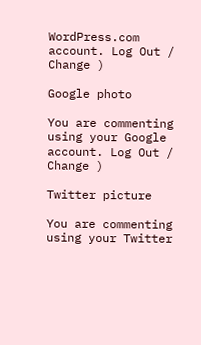WordPress.com account. Log Out /  Change )

Google photo

You are commenting using your Google account. Log Out /  Change )

Twitter picture

You are commenting using your Twitter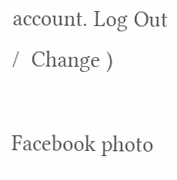account. Log Out /  Change )

Facebook photo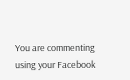You are commenting using your Facebook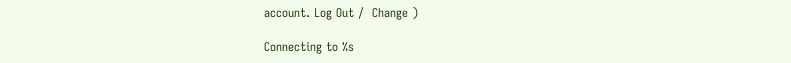account. Log Out /  Change )

Connecting to %s